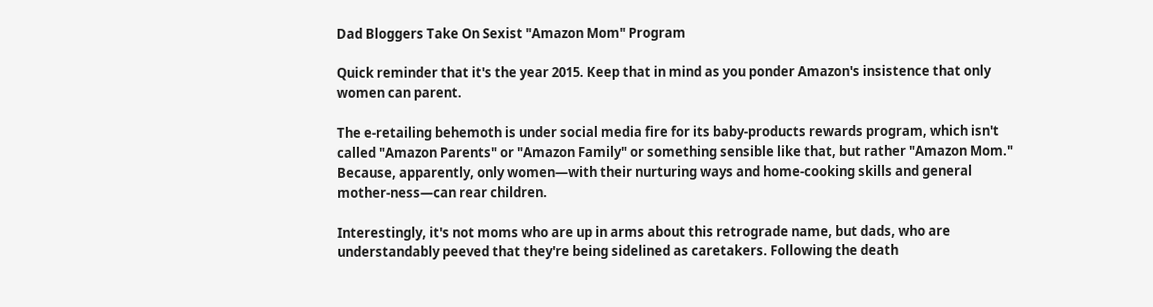Dad Bloggers Take On Sexist "Amazon Mom" Program

Quick reminder that it's the year 2015. Keep that in mind as you ponder Amazon's insistence that only women can parent.

The e-retailing behemoth is under social media fire for its baby-products rewards program, which isn't called "Amazon Parents" or "Amazon Family" or something sensible like that, but rather "Amazon Mom." Because, apparently, only women—with their nurturing ways and home-cooking skills and general mother-ness—can rear children.

Interestingly, it's not moms who are up in arms about this retrograde name, but dads, who are understandably peeved that they're being sidelined as caretakers. Following the death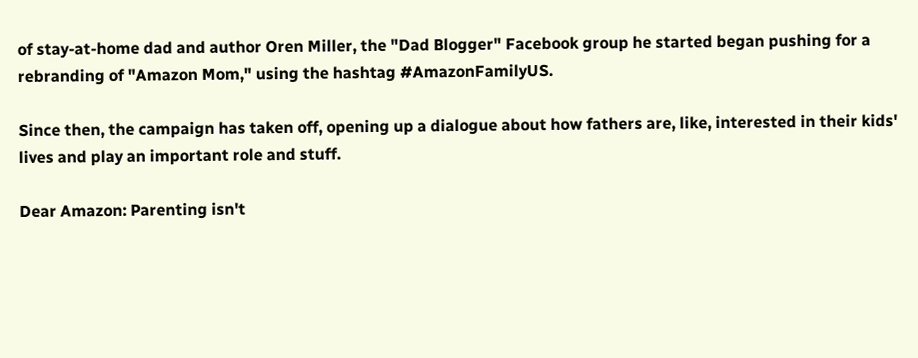of stay-at-home dad and author Oren Miller, the "Dad Blogger" Facebook group he started began pushing for a rebranding of "Amazon Mom," using the hashtag #AmazonFamilyUS.

Since then, the campaign has taken off, opening up a dialogue about how fathers are, like, interested in their kids' lives and play an important role and stuff.

Dear Amazon: Parenting isn't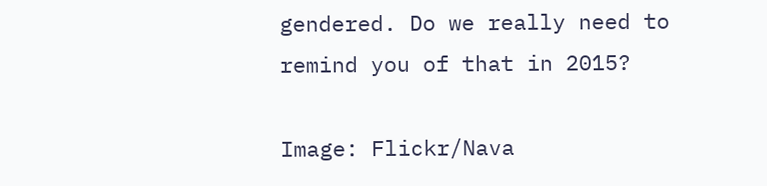gendered. Do we really need to remind you of that in 2015?

Image: Flickr/Nava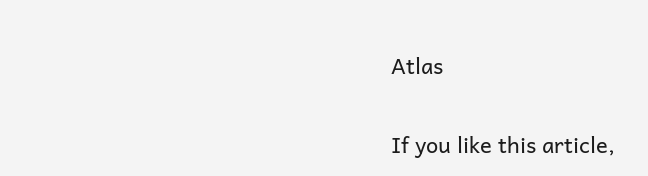Atlas

If you like this article,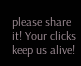please share it! Your clicks keep us alive!